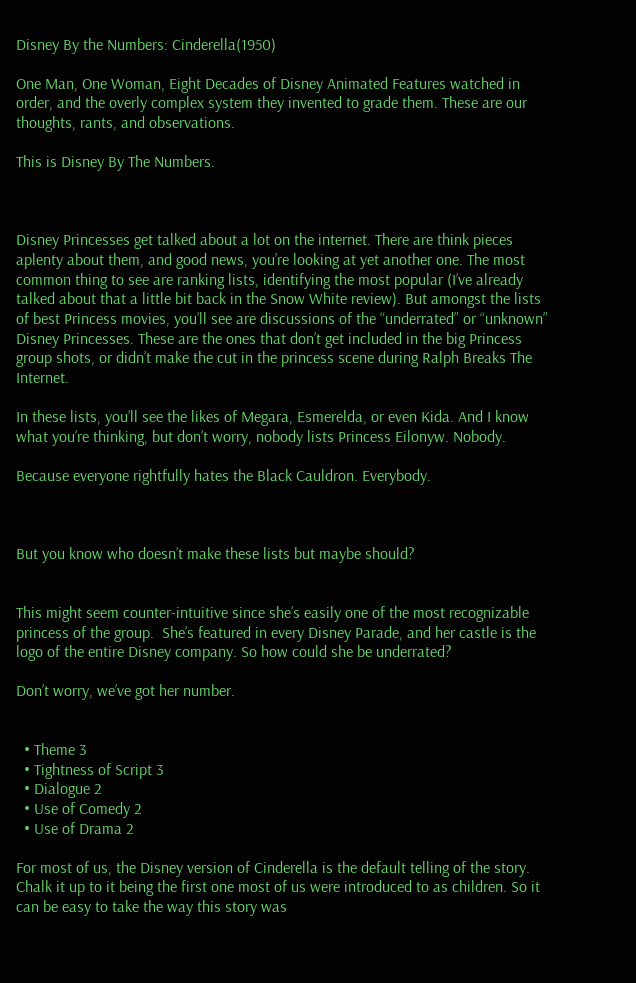Disney By the Numbers: Cinderella(1950)

One Man, One Woman, Eight Decades of Disney Animated Features watched in order, and the overly complex system they invented to grade them. These are our thoughts, rants, and observations.

This is Disney By The Numbers.



Disney Princesses get talked about a lot on the internet. There are think pieces aplenty about them, and good news, you’re looking at yet another one. The most common thing to see are ranking lists, identifying the most popular (I’ve already talked about that a little bit back in the Snow White review). But amongst the lists of best Princess movies, you’ll see are discussions of the “underrated” or “unknown” Disney Princesses. These are the ones that don’t get included in the big Princess group shots, or didn’t make the cut in the princess scene during Ralph Breaks The Internet.

In these lists, you’ll see the likes of Megara, Esmerelda, or even Kida. And I know what you’re thinking, but don’t worry, nobody lists Princess Eilonyw. Nobody.

Because everyone rightfully hates the Black Cauldron. Everybody.



But you know who doesn’t make these lists but maybe should?


This might seem counter-intuitive since she’s easily one of the most recognizable princess of the group.  She’s featured in every Disney Parade, and her castle is the logo of the entire Disney company. So how could she be underrated?

Don’t worry, we’ve got her number.


  • Theme 3
  • Tightness of Script 3
  • Dialogue 2
  • Use of Comedy 2
  • Use of Drama 2

For most of us, the Disney version of Cinderella is the default telling of the story. Chalk it up to it being the first one most of us were introduced to as children. So it can be easy to take the way this story was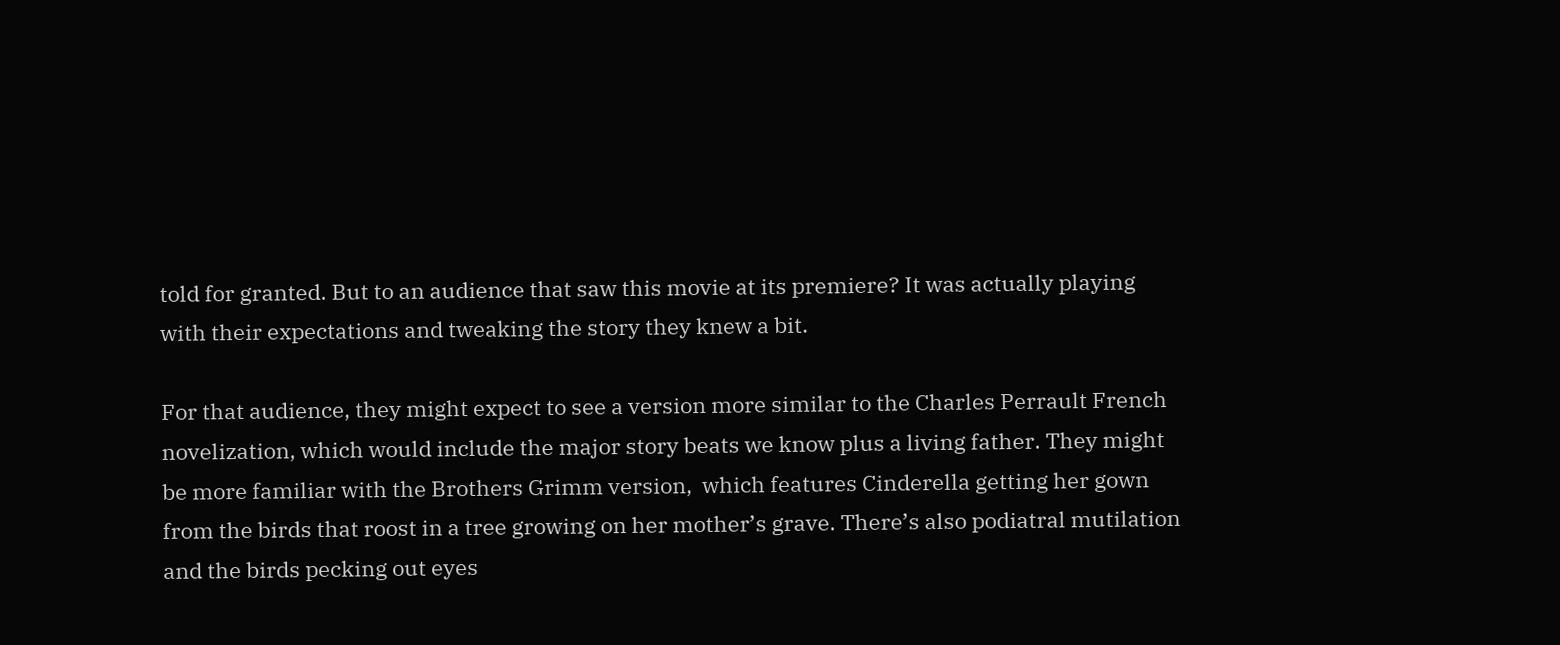told for granted. But to an audience that saw this movie at its premiere? It was actually playing with their expectations and tweaking the story they knew a bit.

For that audience, they might expect to see a version more similar to the Charles Perrault French novelization, which would include the major story beats we know plus a living father. They might be more familiar with the Brothers Grimm version,  which features Cinderella getting her gown from the birds that roost in a tree growing on her mother’s grave. There’s also podiatral mutilation and the birds pecking out eyes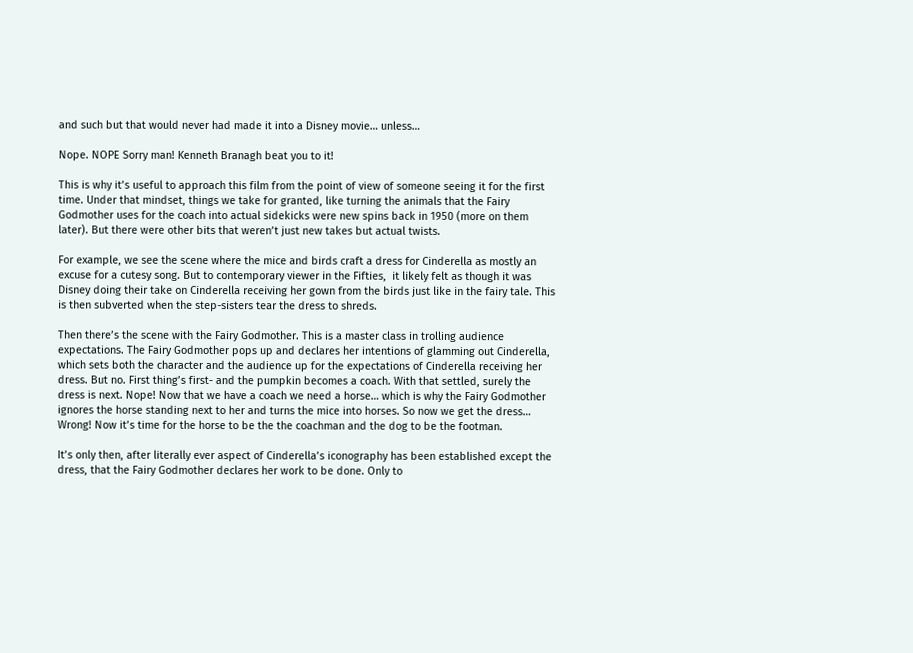and such but that would never had made it into a Disney movie… unless…

Nope. NOPE Sorry man! Kenneth Branagh beat you to it!

This is why it’s useful to approach this film from the point of view of someone seeing it for the first time. Under that mindset, things we take for granted, like turning the animals that the Fairy Godmother uses for the coach into actual sidekicks were new spins back in 1950 (more on them later). But there were other bits that weren’t just new takes but actual twists.

For example, we see the scene where the mice and birds craft a dress for Cinderella as mostly an excuse for a cutesy song. But to contemporary viewer in the Fifties,  it likely felt as though it was Disney doing their take on Cinderella receiving her gown from the birds just like in the fairy tale. This is then subverted when the step-sisters tear the dress to shreds.

Then there’s the scene with the Fairy Godmother. This is a master class in trolling audience expectations. The Fairy Godmother pops up and declares her intentions of glamming out Cinderella, which sets both the character and the audience up for the expectations of Cinderella receiving her dress. But no. First thing’s first- and the pumpkin becomes a coach. With that settled, surely the dress is next. Nope! Now that we have a coach we need a horse… which is why the Fairy Godmother ignores the horse standing next to her and turns the mice into horses. So now we get the dress… Wrong! Now it’s time for the horse to be the the coachman and the dog to be the footman.

It’s only then, after literally ever aspect of Cinderella’s iconography has been established except the dress, that the Fairy Godmother declares her work to be done. Only to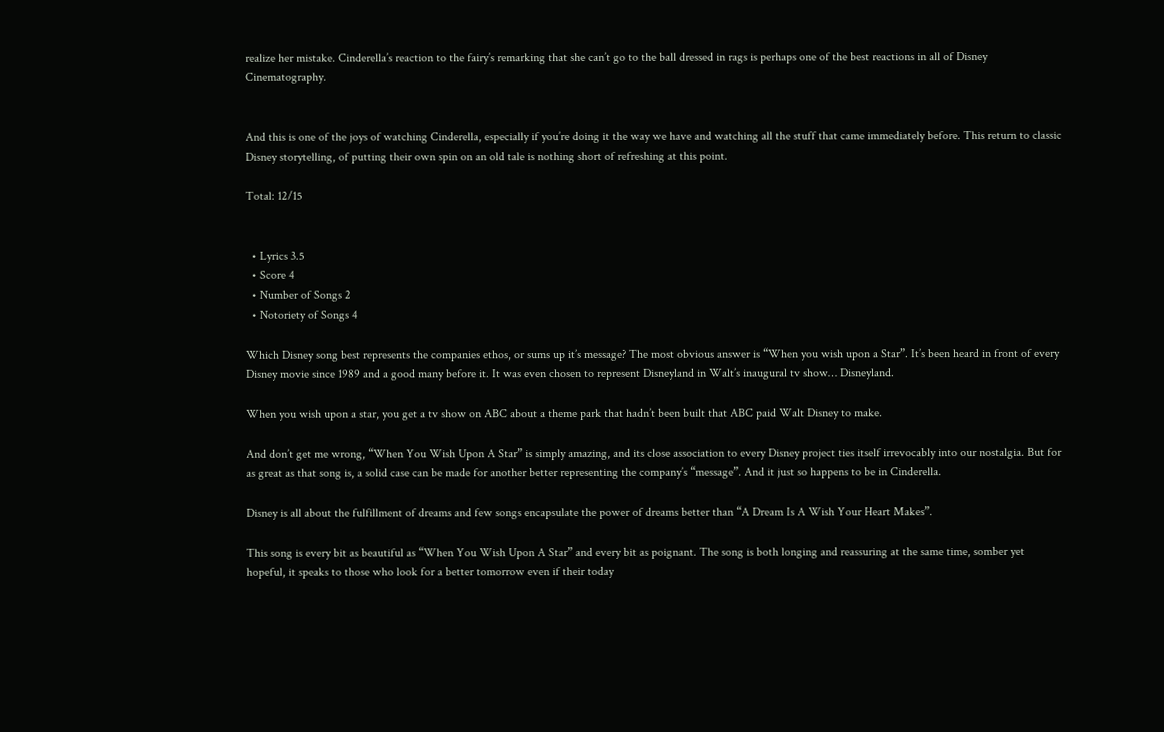realize her mistake. Cinderella’s reaction to the fairy’s remarking that she can’t go to the ball dressed in rags is perhaps one of the best reactions in all of Disney Cinematography.


And this is one of the joys of watching Cinderella, especially if you’re doing it the way we have and watching all the stuff that came immediately before. This return to classic Disney storytelling, of putting their own spin on an old tale is nothing short of refreshing at this point.

Total: 12/15


  • Lyrics 3.5
  • Score 4
  • Number of Songs 2
  • Notoriety of Songs 4

Which Disney song best represents the companies ethos, or sums up it’s message? The most obvious answer is “When you wish upon a Star”. It’s been heard in front of every Disney movie since 1989 and a good many before it. It was even chosen to represent Disneyland in Walt’s inaugural tv show… Disneyland.

When you wish upon a star, you get a tv show on ABC about a theme park that hadn’t been built that ABC paid Walt Disney to make.

And don’t get me wrong, “When You Wish Upon A Star” is simply amazing, and its close association to every Disney project ties itself irrevocably into our nostalgia. But for as great as that song is, a solid case can be made for another better representing the company’s “message”. And it just so happens to be in Cinderella.

Disney is all about the fulfillment of dreams and few songs encapsulate the power of dreams better than “A Dream Is A Wish Your Heart Makes”.

This song is every bit as beautiful as “When You Wish Upon A Star” and every bit as poignant. The song is both longing and reassuring at the same time, somber yet hopeful, it speaks to those who look for a better tomorrow even if their today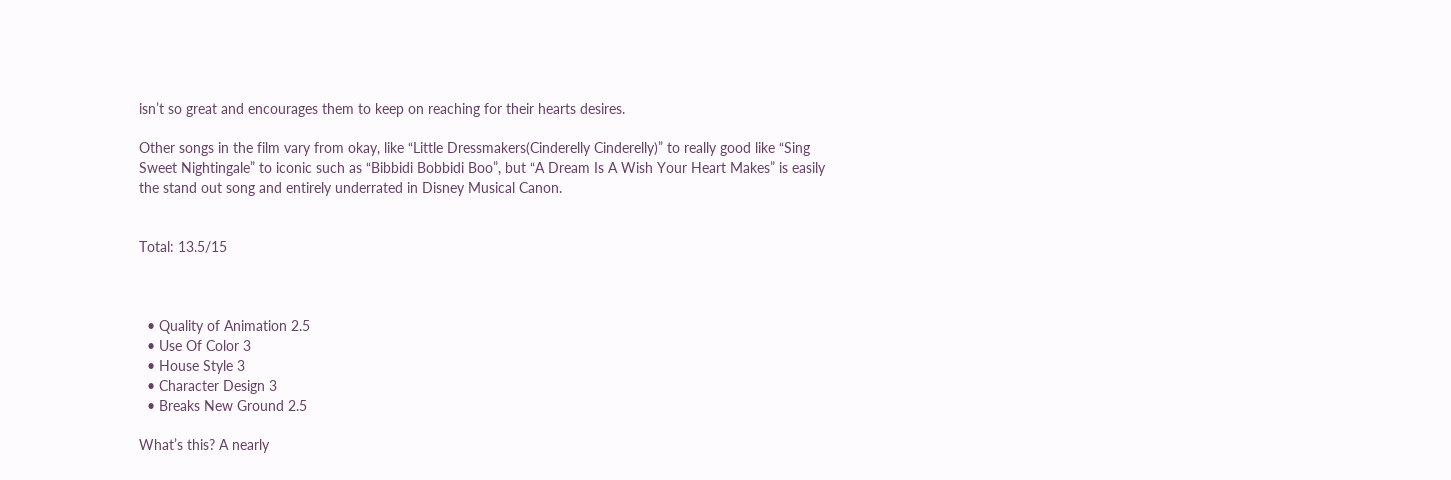isn’t so great and encourages them to keep on reaching for their hearts desires.

Other songs in the film vary from okay, like “Little Dressmakers(Cinderelly Cinderelly)” to really good like “Sing Sweet Nightingale” to iconic such as “Bibbidi Bobbidi Boo”, but “A Dream Is A Wish Your Heart Makes” is easily the stand out song and entirely underrated in Disney Musical Canon.


Total: 13.5/15



  • Quality of Animation 2.5
  • Use Of Color 3
  • House Style 3
  • Character Design 3
  • Breaks New Ground 2.5

What’s this? A nearly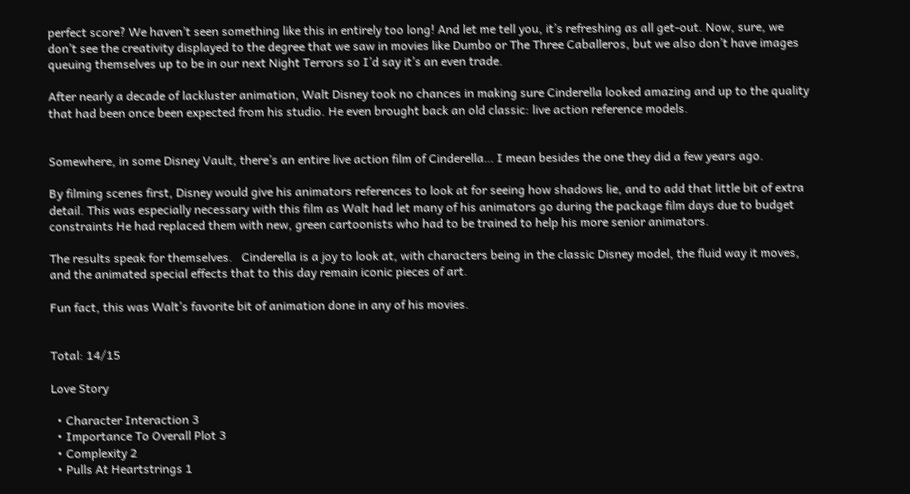perfect score? We haven’t seen something like this in entirely too long! And let me tell you, it’s refreshing as all get-out. Now, sure, we don’t see the creativity displayed to the degree that we saw in movies like Dumbo or The Three Caballeros, but we also don’t have images queuing themselves up to be in our next Night Terrors so I’d say it’s an even trade.

After nearly a decade of lackluster animation, Walt Disney took no chances in making sure Cinderella looked amazing and up to the quality that had been once been expected from his studio. He even brought back an old classic: live action reference models.


Somewhere, in some Disney Vault, there’s an entire live action film of Cinderella… I mean besides the one they did a few years ago.

By filming scenes first, Disney would give his animators references to look at for seeing how shadows lie, and to add that little bit of extra detail. This was especially necessary with this film as Walt had let many of his animators go during the package film days due to budget constraints He had replaced them with new, green cartoonists who had to be trained to help his more senior animators.

The results speak for themselves.   Cinderella is a joy to look at, with characters being in the classic Disney model, the fluid way it moves, and the animated special effects that to this day remain iconic pieces of art.

Fun fact, this was Walt’s favorite bit of animation done in any of his movies.


Total: 14/15

Love Story

  • Character Interaction 3
  • Importance To Overall Plot 3
  • Complexity 2
  • Pulls At Heartstrings 1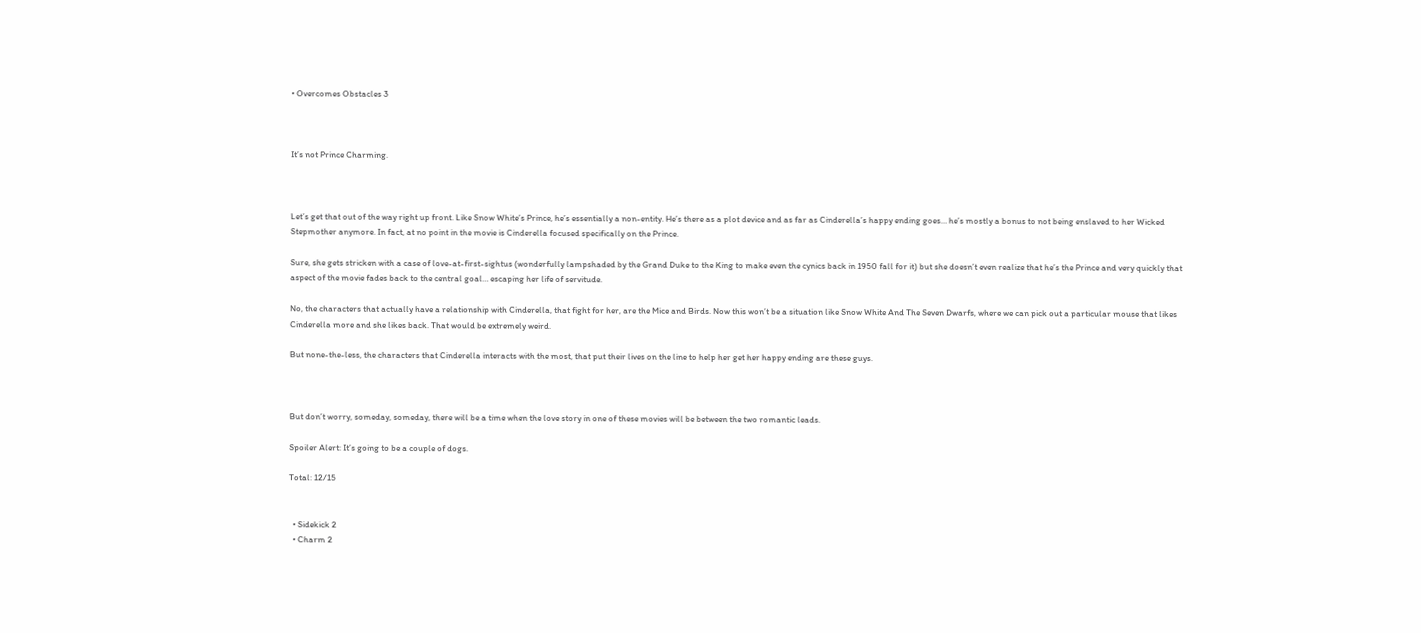• Overcomes Obstacles 3



It’s not Prince Charming.



Let’s get that out of the way right up front. Like Snow White’s Prince, he’s essentially a non-entity. He’s there as a plot device and as far as Cinderella’s happy ending goes… he’s mostly a bonus to not being enslaved to her Wicked Stepmother anymore. In fact, at no point in the movie is Cinderella focused specifically on the Prince.

Sure, she gets stricken with a case of love-at-first-sightus (wonderfully lampshaded by the Grand Duke to the King to make even the cynics back in 1950 fall for it) but she doesn’t even realize that he’s the Prince and very quickly that aspect of the movie fades back to the central goal… escaping her life of servitude.

No, the characters that actually have a relationship with Cinderella, that fight for her, are the Mice and Birds. Now this won’t be a situation like Snow White And The Seven Dwarfs, where we can pick out a particular mouse that likes Cinderella more and she likes back. That would be extremely weird.

But none-the-less, the characters that Cinderella interacts with the most, that put their lives on the line to help her get her happy ending are these guys.



But don’t worry, someday, someday, there will be a time when the love story in one of these movies will be between the two romantic leads.

Spoiler Alert: It’s going to be a couple of dogs.

Total: 12/15


  • Sidekick 2
  • Charm 2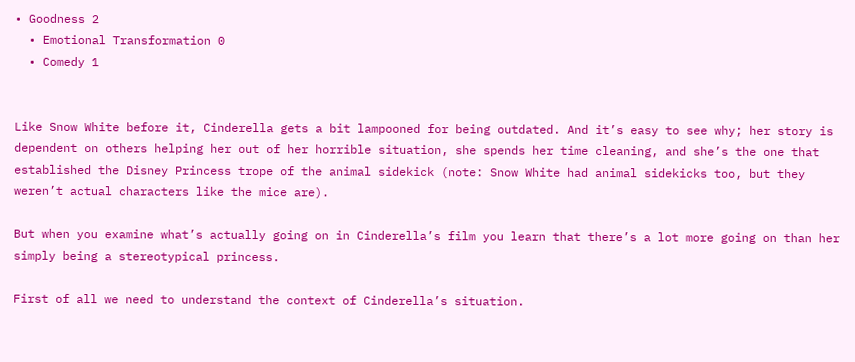• Goodness 2
  • Emotional Transformation 0
  • Comedy 1


Like Snow White before it, Cinderella gets a bit lampooned for being outdated. And it’s easy to see why; her story is dependent on others helping her out of her horrible situation, she spends her time cleaning, and she’s the one that established the Disney Princess trope of the animal sidekick (note: Snow White had animal sidekicks too, but they weren’t actual characters like the mice are).

But when you examine what’s actually going on in Cinderella’s film you learn that there’s a lot more going on than her simply being a stereotypical princess.

First of all we need to understand the context of Cinderella’s situation.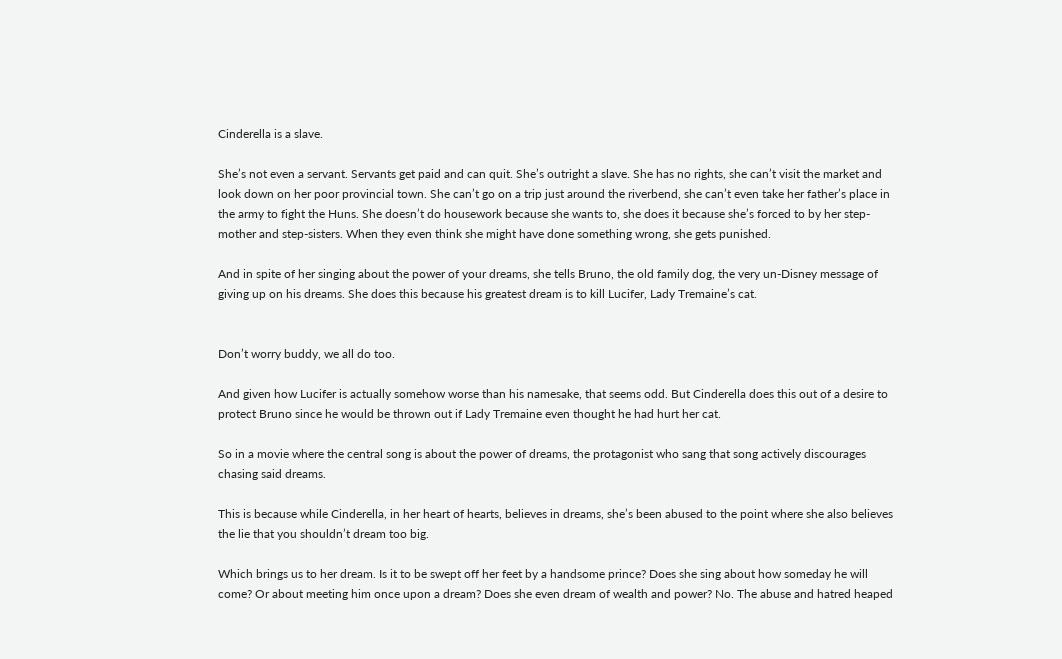Cinderella is a slave.

She’s not even a servant. Servants get paid and can quit. She’s outright a slave. She has no rights, she can’t visit the market and look down on her poor provincial town. She can’t go on a trip just around the riverbend, she can’t even take her father’s place in the army to fight the Huns. She doesn’t do housework because she wants to, she does it because she’s forced to by her step-mother and step-sisters. When they even think she might have done something wrong, she gets punished.

And in spite of her singing about the power of your dreams, she tells Bruno, the old family dog, the very un-Disney message of giving up on his dreams. She does this because his greatest dream is to kill Lucifer, Lady Tremaine’s cat.


Don’t worry buddy, we all do too.

And given how Lucifer is actually somehow worse than his namesake, that seems odd. But Cinderella does this out of a desire to protect Bruno since he would be thrown out if Lady Tremaine even thought he had hurt her cat.

So in a movie where the central song is about the power of dreams, the protagonist who sang that song actively discourages chasing said dreams.

This is because while Cinderella, in her heart of hearts, believes in dreams, she’s been abused to the point where she also believes the lie that you shouldn’t dream too big.

Which brings us to her dream. Is it to be swept off her feet by a handsome prince? Does she sing about how someday he will come? Or about meeting him once upon a dream? Does she even dream of wealth and power? No. The abuse and hatred heaped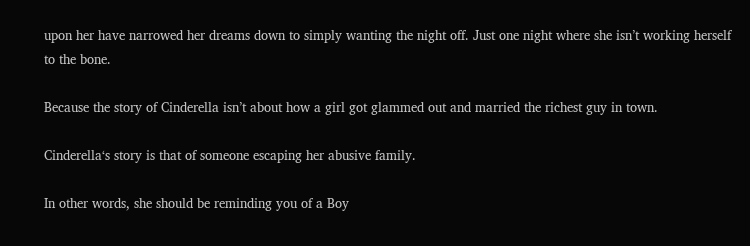upon her have narrowed her dreams down to simply wanting the night off. Just one night where she isn’t working herself to the bone.

Because the story of Cinderella isn’t about how a girl got glammed out and married the richest guy in town.

Cinderella‘s story is that of someone escaping her abusive family.

In other words, she should be reminding you of a Boy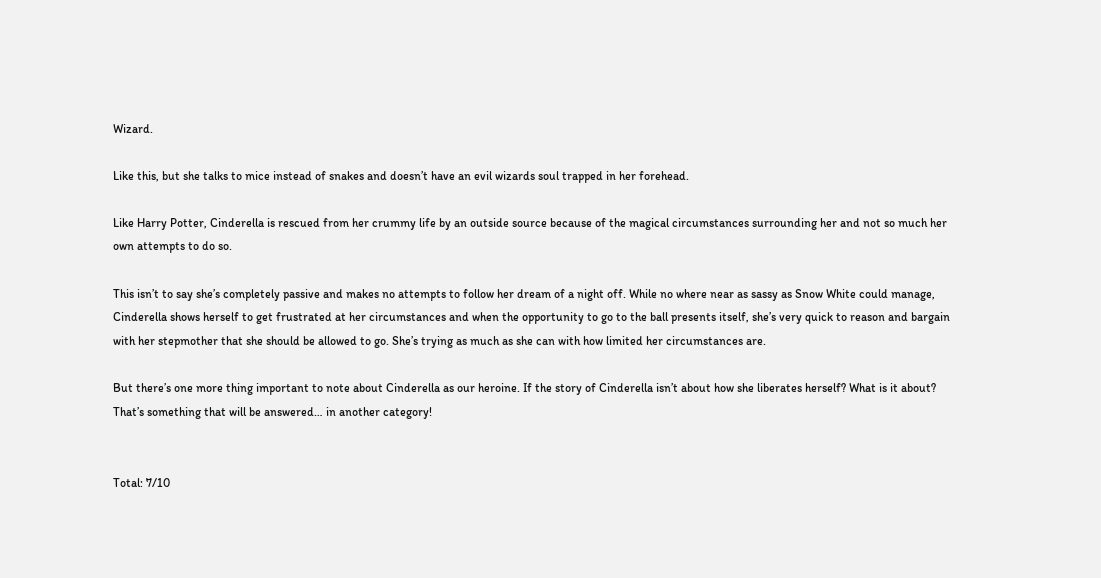Wizard.

Like this, but she talks to mice instead of snakes and doesn’t have an evil wizards soul trapped in her forehead.

Like Harry Potter, Cinderella is rescued from her crummy life by an outside source because of the magical circumstances surrounding her and not so much her own attempts to do so.

This isn’t to say she’s completely passive and makes no attempts to follow her dream of a night off. While no where near as sassy as Snow White could manage, Cinderella shows herself to get frustrated at her circumstances and when the opportunity to go to the ball presents itself, she’s very quick to reason and bargain with her stepmother that she should be allowed to go. She’s trying as much as she can with how limited her circumstances are.

But there’s one more thing important to note about Cinderella as our heroine. If the story of Cinderella isn’t about how she liberates herself? What is it about? That’s something that will be answered… in another category!


Total: 7/10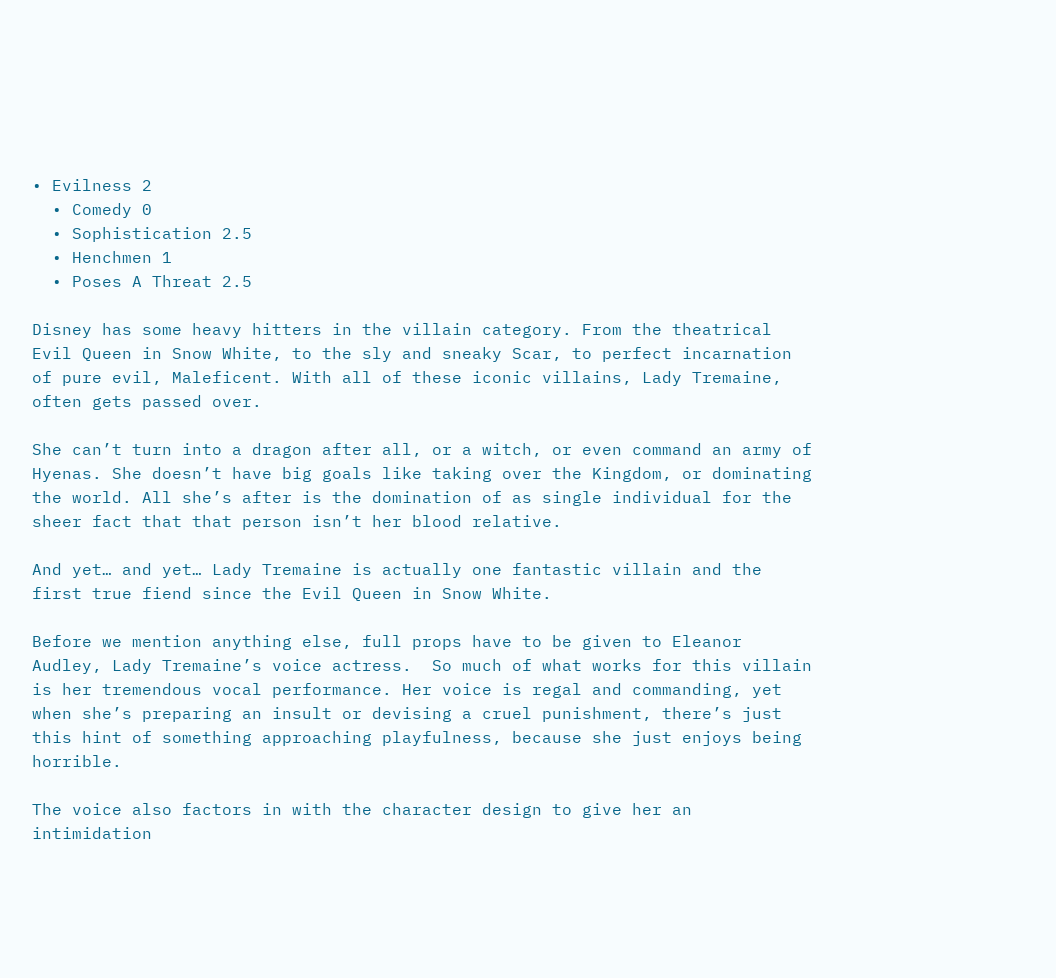• Evilness 2
  • Comedy 0
  • Sophistication 2.5
  • Henchmen 1
  • Poses A Threat 2.5

Disney has some heavy hitters in the villain category. From the theatrical Evil Queen in Snow White, to the sly and sneaky Scar, to perfect incarnation of pure evil, Maleficent. With all of these iconic villains, Lady Tremaine, often gets passed over.

She can’t turn into a dragon after all, or a witch, or even command an army of Hyenas. She doesn’t have big goals like taking over the Kingdom, or dominating the world. All she’s after is the domination of as single individual for the sheer fact that that person isn’t her blood relative.

And yet… and yet… Lady Tremaine is actually one fantastic villain and the first true fiend since the Evil Queen in Snow White.

Before we mention anything else, full props have to be given to Eleanor Audley, Lady Tremaine’s voice actress.  So much of what works for this villain is her tremendous vocal performance. Her voice is regal and commanding, yet when she’s preparing an insult or devising a cruel punishment, there’s just this hint of something approaching playfulness, because she just enjoys being horrible.

The voice also factors in with the character design to give her an intimidation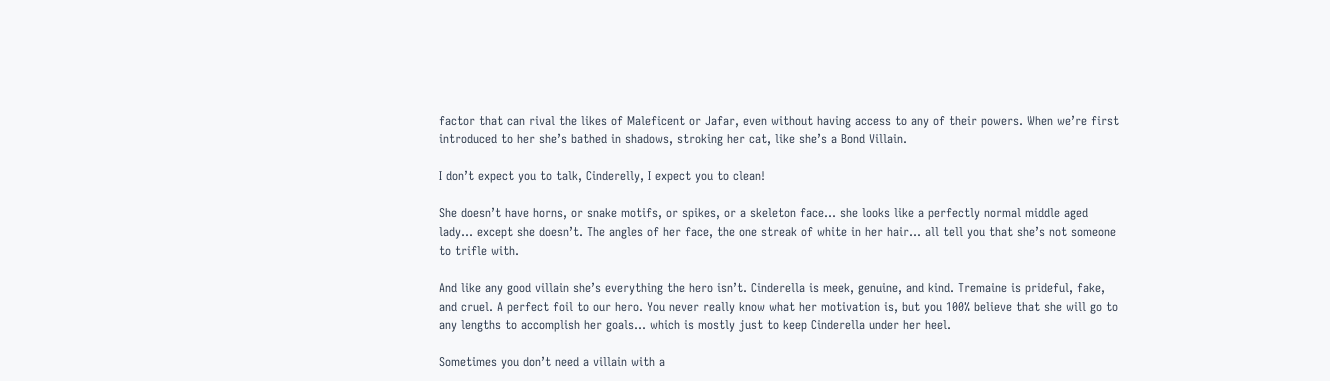factor that can rival the likes of Maleficent or Jafar, even without having access to any of their powers. When we’re first introduced to her she’s bathed in shadows, stroking her cat, like she’s a Bond Villain.

I don’t expect you to talk, Cinderelly, I expect you to clean!

She doesn’t have horns, or snake motifs, or spikes, or a skeleton face… she looks like a perfectly normal middle aged lady… except she doesn’t. The angles of her face, the one streak of white in her hair… all tell you that she’s not someone to trifle with.

And like any good villain she’s everything the hero isn’t. Cinderella is meek, genuine, and kind. Tremaine is prideful, fake, and cruel. A perfect foil to our hero. You never really know what her motivation is, but you 100% believe that she will go to any lengths to accomplish her goals… which is mostly just to keep Cinderella under her heel.

Sometimes you don’t need a villain with a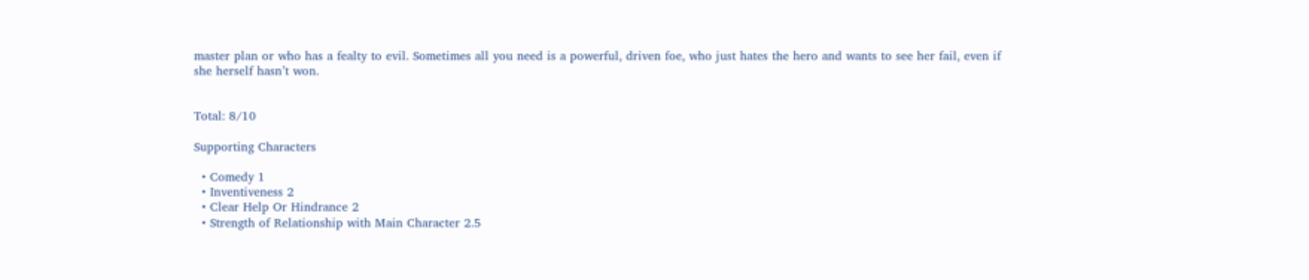master plan or who has a fealty to evil. Sometimes all you need is a powerful, driven foe, who just hates the hero and wants to see her fail, even if she herself hasn’t won.


Total: 8/10

Supporting Characters

  • Comedy 1
  • Inventiveness 2
  • Clear Help Or Hindrance 2
  • Strength of Relationship with Main Character 2.5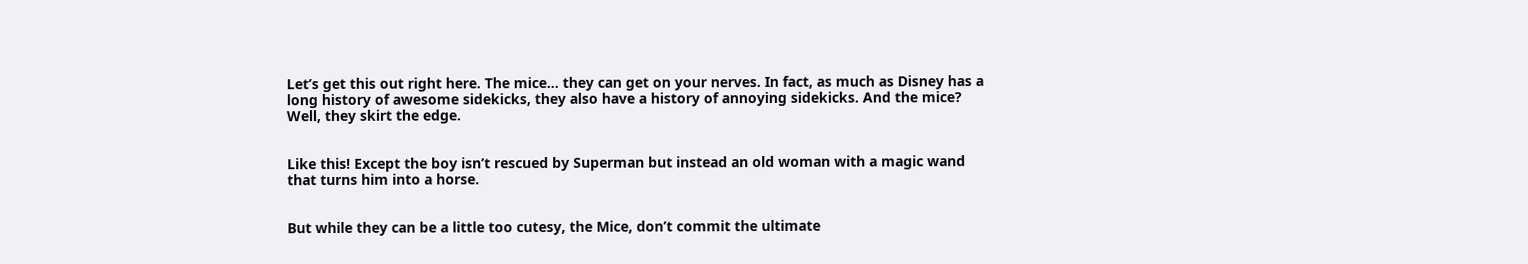Let’s get this out right here. The mice… they can get on your nerves. In fact, as much as Disney has a long history of awesome sidekicks, they also have a history of annoying sidekicks. And the mice? Well, they skirt the edge.


Like this! Except the boy isn’t rescued by Superman but instead an old woman with a magic wand that turns him into a horse.


But while they can be a little too cutesy, the Mice, don’t commit the ultimate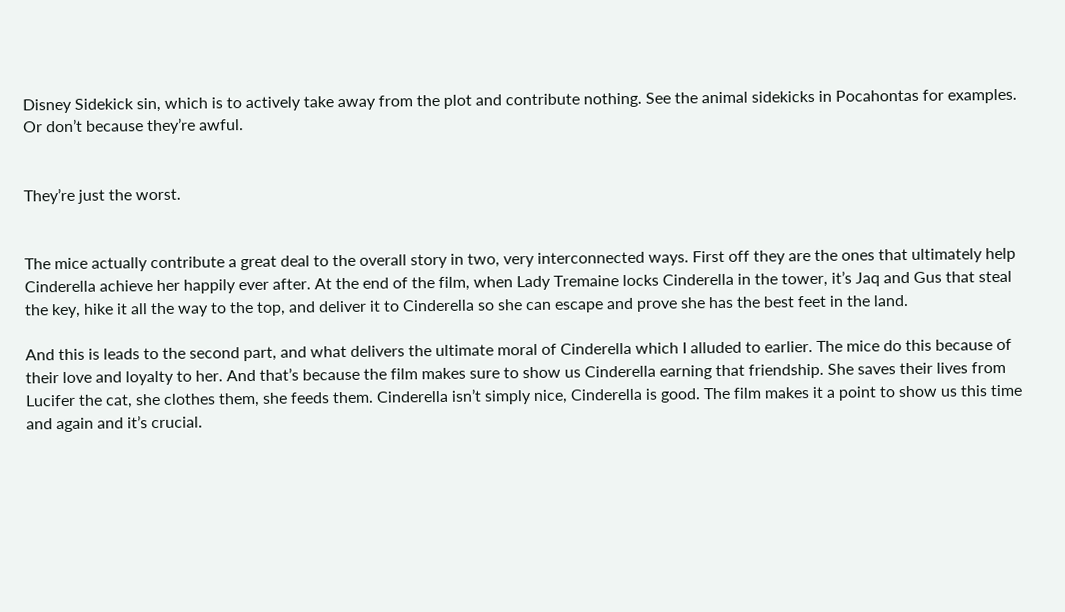Disney Sidekick sin, which is to actively take away from the plot and contribute nothing. See the animal sidekicks in Pocahontas for examples. Or don’t because they’re awful.


They’re just the worst.


The mice actually contribute a great deal to the overall story in two, very interconnected ways. First off they are the ones that ultimately help Cinderella achieve her happily ever after. At the end of the film, when Lady Tremaine locks Cinderella in the tower, it’s Jaq and Gus that steal the key, hike it all the way to the top, and deliver it to Cinderella so she can escape and prove she has the best feet in the land.

And this is leads to the second part, and what delivers the ultimate moral of Cinderella which I alluded to earlier. The mice do this because of their love and loyalty to her. And that’s because the film makes sure to show us Cinderella earning that friendship. She saves their lives from Lucifer the cat, she clothes them, she feeds them. Cinderella isn’t simply nice, Cinderella is good. The film makes it a point to show us this time and again and it’s crucial.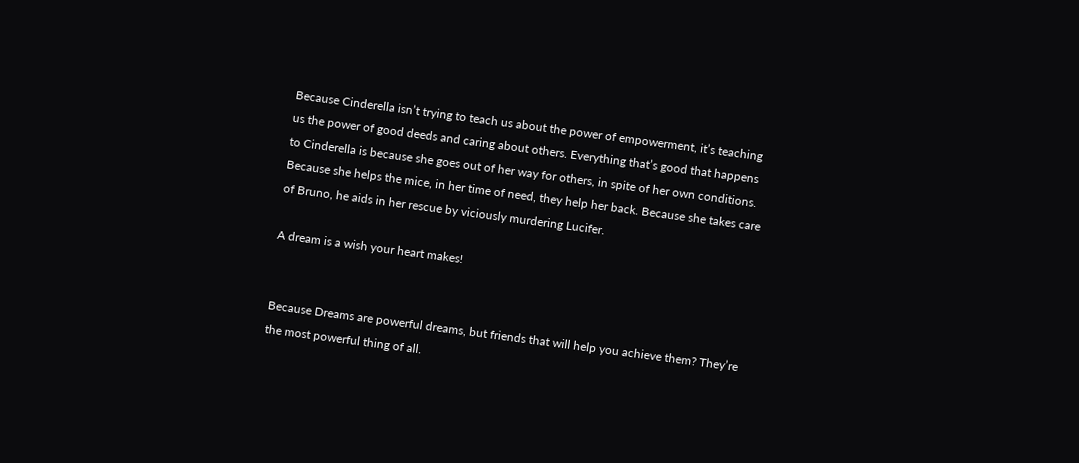Because Cinderella isn’t trying to teach us about the power of empowerment, it’s teaching us the power of good deeds and caring about others. Everything that’s good that happens to Cinderella is because she goes out of her way for others, in spite of her own conditions. Because she helps the mice, in her time of need, they help her back. Because she takes care of Bruno, he aids in her rescue by viciously murdering Lucifer.

A dream is a wish your heart makes!


Because Dreams are powerful dreams, but friends that will help you achieve them? They’re the most powerful thing of all.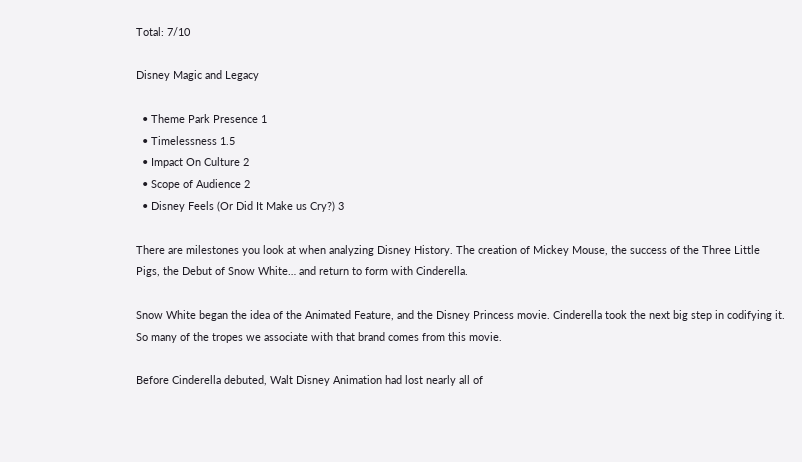Total: 7/10

Disney Magic and Legacy

  • Theme Park Presence 1
  • Timelessness 1.5
  • Impact On Culture 2
  • Scope of Audience 2
  • Disney Feels (Or Did It Make us Cry?) 3

There are milestones you look at when analyzing Disney History. The creation of Mickey Mouse, the success of the Three Little Pigs, the Debut of Snow White… and return to form with Cinderella.

Snow White began the idea of the Animated Feature, and the Disney Princess movie. Cinderella took the next big step in codifying it. So many of the tropes we associate with that brand comes from this movie.

Before Cinderella debuted, Walt Disney Animation had lost nearly all of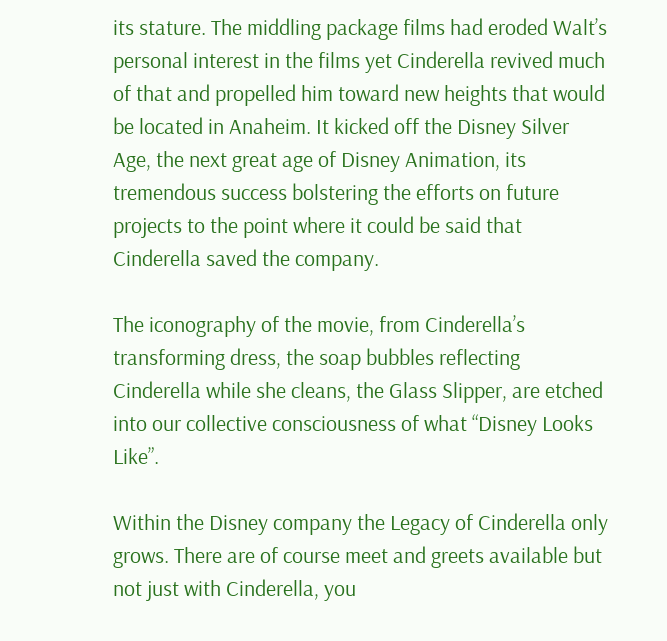its stature. The middling package films had eroded Walt’s personal interest in the films yet Cinderella revived much of that and propelled him toward new heights that would be located in Anaheim. It kicked off the Disney Silver Age, the next great age of Disney Animation, its tremendous success bolstering the efforts on future projects to the point where it could be said that Cinderella saved the company.

The iconography of the movie, from Cinderella’s transforming dress, the soap bubbles reflecting Cinderella while she cleans, the Glass Slipper, are etched into our collective consciousness of what “Disney Looks Like”.

Within the Disney company the Legacy of Cinderella only grows. There are of course meet and greets available but not just with Cinderella, you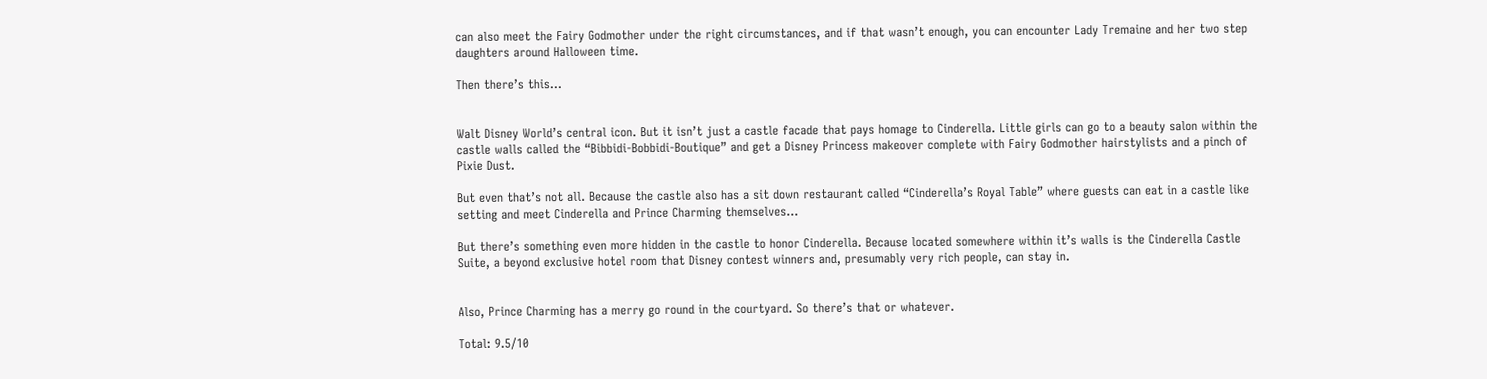can also meet the Fairy Godmother under the right circumstances, and if that wasn’t enough, you can encounter Lady Tremaine and her two step daughters around Halloween time.

Then there’s this…


Walt Disney World’s central icon. But it isn’t just a castle facade that pays homage to Cinderella. Little girls can go to a beauty salon within the castle walls called the “Bibbidi-Bobbidi-Boutique” and get a Disney Princess makeover complete with Fairy Godmother hairstylists and a pinch of Pixie Dust.

But even that’s not all. Because the castle also has a sit down restaurant called “Cinderella’s Royal Table” where guests can eat in a castle like setting and meet Cinderella and Prince Charming themselves…

But there’s something even more hidden in the castle to honor Cinderella. Because located somewhere within it’s walls is the Cinderella Castle Suite, a beyond exclusive hotel room that Disney contest winners and, presumably very rich people, can stay in.


Also, Prince Charming has a merry go round in the courtyard. So there’s that or whatever.

Total: 9.5/10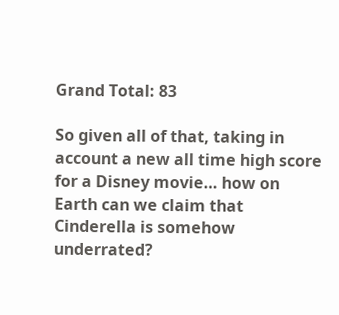Grand Total: 83

So given all of that, taking in account a new all time high score for a Disney movie… how on Earth can we claim that Cinderella is somehow underrated?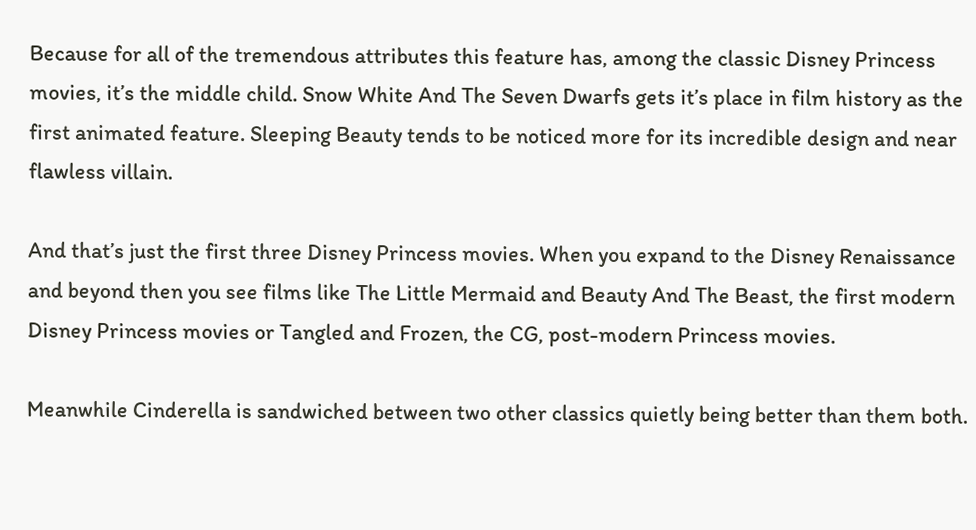Because for all of the tremendous attributes this feature has, among the classic Disney Princess movies, it’s the middle child. Snow White And The Seven Dwarfs gets it’s place in film history as the first animated feature. Sleeping Beauty tends to be noticed more for its incredible design and near flawless villain.

And that’s just the first three Disney Princess movies. When you expand to the Disney Renaissance and beyond then you see films like The Little Mermaid and Beauty And The Beast, the first modern Disney Princess movies or Tangled and Frozen, the CG, post-modern Princess movies.

Meanwhile Cinderella is sandwiched between two other classics quietly being better than them both.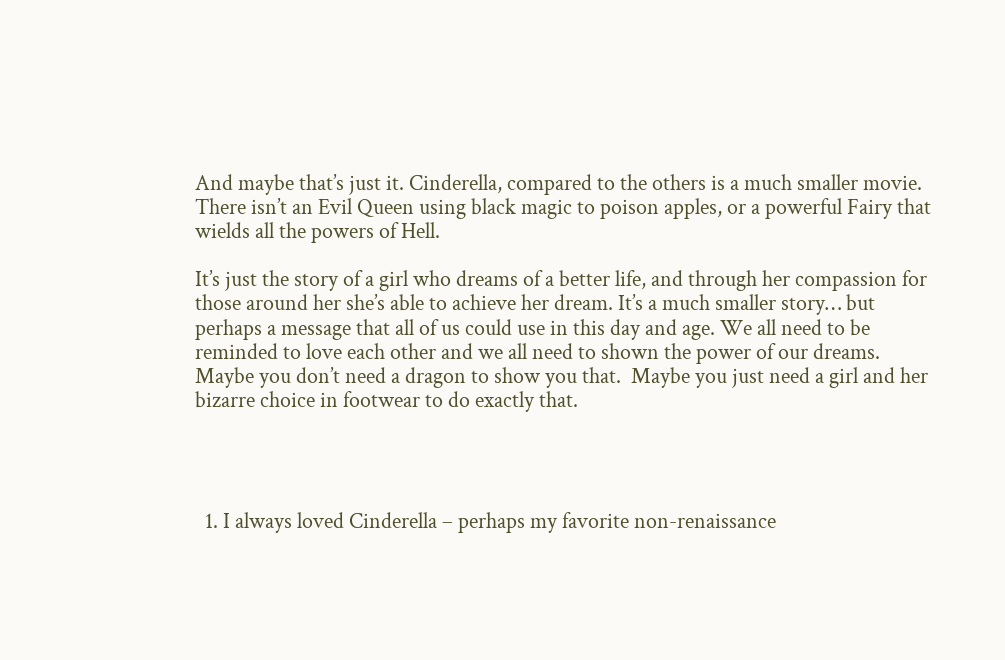And maybe that’s just it. Cinderella, compared to the others is a much smaller movie. There isn’t an Evil Queen using black magic to poison apples, or a powerful Fairy that wields all the powers of Hell.

It’s just the story of a girl who dreams of a better life, and through her compassion for those around her she’s able to achieve her dream. It’s a much smaller story… but perhaps a message that all of us could use in this day and age. We all need to be reminded to love each other and we all need to shown the power of our dreams. Maybe you don’t need a dragon to show you that.  Maybe you just need a girl and her bizarre choice in footwear to do exactly that.




  1. I always loved Cinderella – perhaps my favorite non-renaissance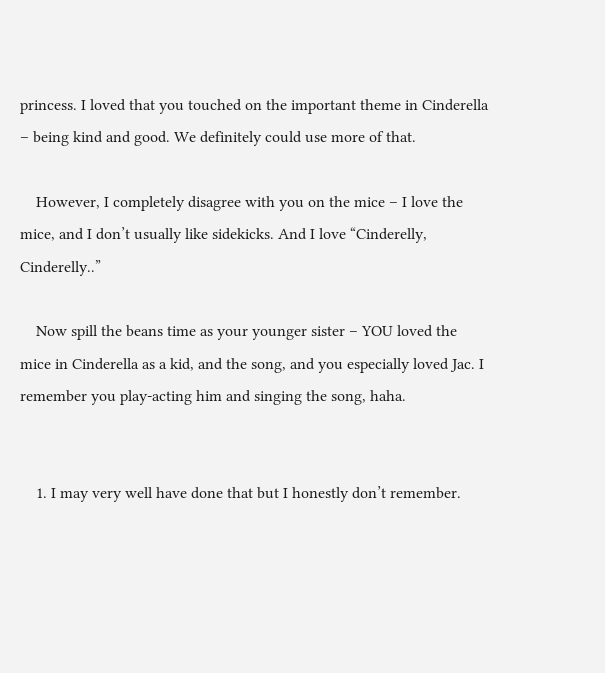princess. I loved that you touched on the important theme in Cinderella – being kind and good. We definitely could use more of that.

    However, I completely disagree with you on the mice – I love the mice, and I don’t usually like sidekicks. And I love “Cinderelly, Cinderelly..”

    Now spill the beans time as your younger sister – YOU loved the mice in Cinderella as a kid, and the song, and you especially loved Jac. I remember you play-acting him and singing the song, haha.


    1. I may very well have done that but I honestly don’t remember.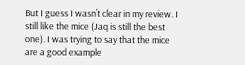But I guess I wasn’t clear in my review. I still like the mice (Jaq is still the best one). I was trying to say that the mice are a good example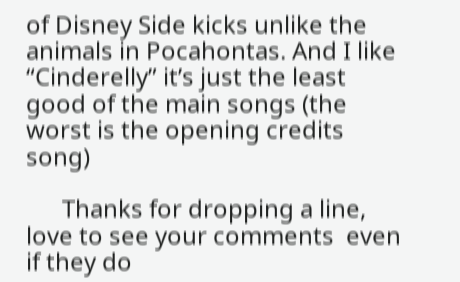of Disney Side kicks unlike the animals in Pocahontas. And I like “Cinderelly” it’s just the least good of the main songs (the worst is the opening credits song)

      Thanks for dropping a line, love to see your comments  even if they do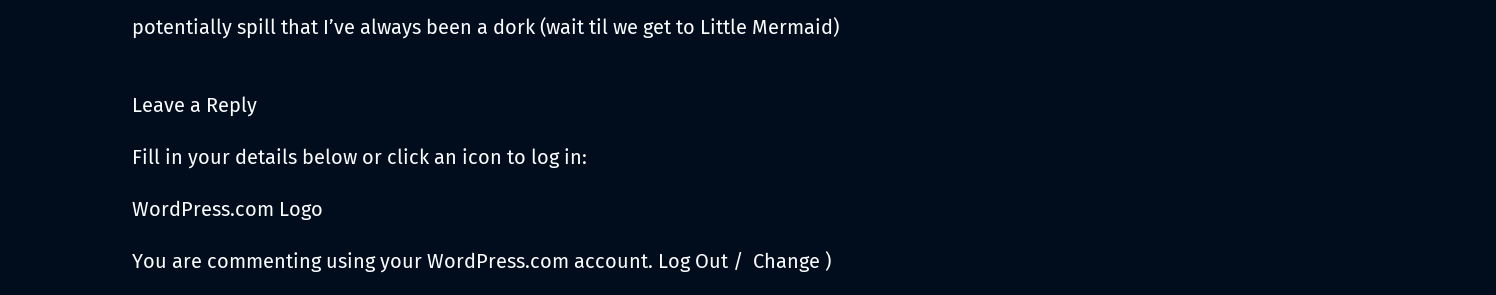potentially spill that I’ve always been a dork (wait til we get to Little Mermaid)


Leave a Reply

Fill in your details below or click an icon to log in:

WordPress.com Logo

You are commenting using your WordPress.com account. Log Out /  Change )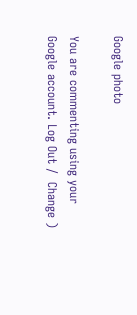Google photo

You are commenting using your Google account. Log Out /  Change )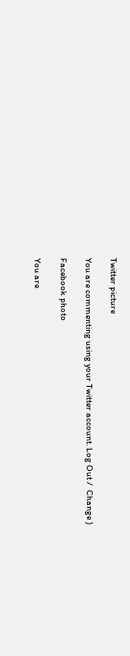Twitter picture

You are commenting using your Twitter account. Log Out /  Change )

Facebook photo

You are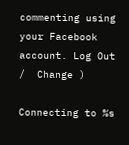commenting using your Facebook account. Log Out /  Change )

Connecting to %s